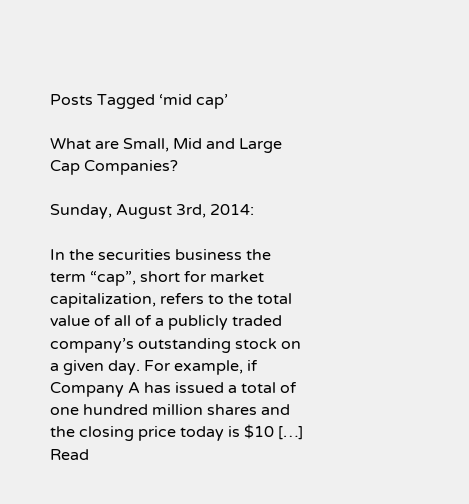Posts Tagged ‘mid cap’

What are Small, Mid and Large Cap Companies?

Sunday, August 3rd, 2014:

In the securities business the term “cap”, short for market capitalization, refers to the total value of all of a publicly traded company’s outstanding stock on a given day. For example, if Company A has issued a total of one hundred million shares and the closing price today is $10 […] Read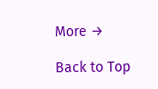More →

Back to Top